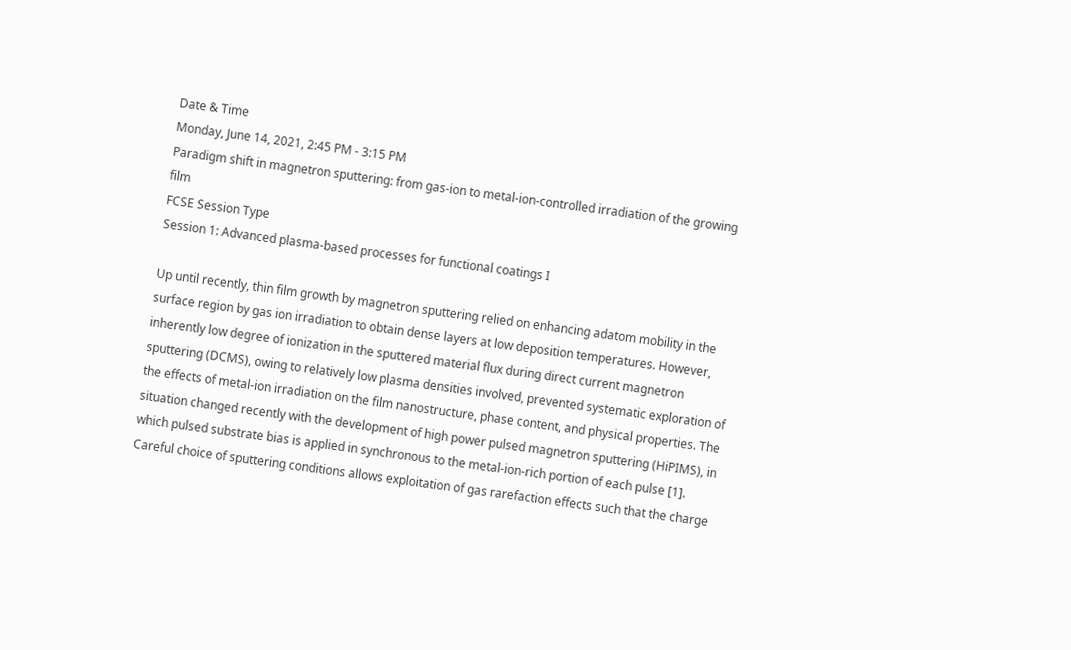Date & Time
Monday, June 14, 2021, 2:45 PM - 3:15 PM
Paradigm shift in magnetron sputtering: from gas-ion to metal-ion-controlled irradiation of the growing film
FCSE Session Type
Session 1: Advanced plasma-based processes for functional coatings I

Up until recently, thin film growth by magnetron sputtering relied on enhancing adatom mobility in the surface region by gas ion irradiation to obtain dense layers at low deposition temperatures. However, inherently low degree of ionization in the sputtered material flux during direct current magnetron sputtering (DCMS), owing to relatively low plasma densities involved, prevented systematic exploration of the effects of metal-ion irradiation on the film nanostructure, phase content, and physical properties. The situation changed recently with the development of high power pulsed magnetron sputtering (HiPIMS), in which pulsed substrate bias is applied in synchronous to the metal-ion-rich portion of each pulse [1]. Careful choice of sputtering conditions allows exploitation of gas rarefaction effects such that the charge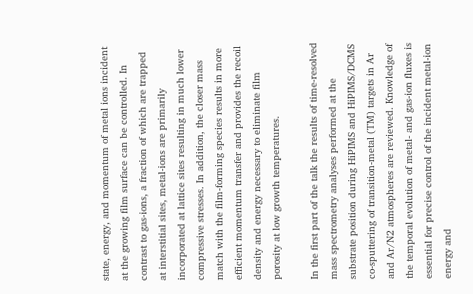state, energy, and momentum of metal ions incident at the growing film surface can be controlled. In contrast to gas-ions, a fraction of which are trapped at interstitial sites, metal-ions are primarily incorporated at lattice sites resulting in much lower compressive stresses. In addition, the closer mass match with the film-forming species results in more efficient momentum transfer and provides the recoil density and energy necessary to eliminate film porosity at low growth temperatures.

In the first part of the talk the results of time-resolved mass spectrometry analyses performed at the substrate position during HiPIMS and HiPIMS/DCMS co-sputtering of transition-metal (TM) targets in Ar and Ar/N2 atmospheres are reviewed. Knowledge of the temporal evolution of metal- and gas-ion fluxes is essential for precise control of the incident metal-ion energy and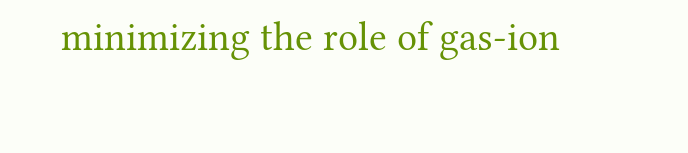minimizing the role of gas-ion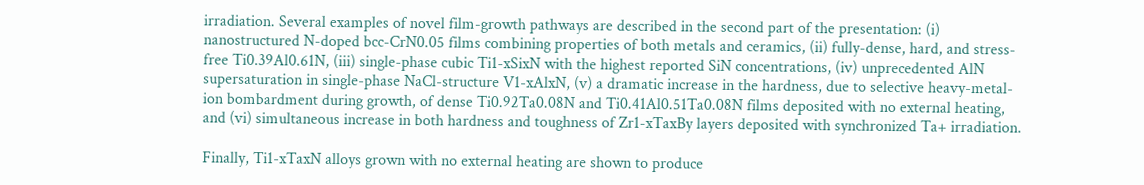irradiation. Several examples of novel film-growth pathways are described in the second part of the presentation: (i) nanostructured N-doped bcc-CrN0.05 films combining properties of both metals and ceramics, (ii) fully-dense, hard, and stress-free Ti0.39Al0.61N, (iii) single-phase cubic Ti1-xSixN with the highest reported SiN concentrations, (iv) unprecedented AlN supersaturation in single-phase NaCl-structure V1-xAlxN, (v) a dramatic increase in the hardness, due to selective heavy-metal-ion bombardment during growth, of dense Ti0.92Ta0.08N and Ti0.41Al0.51Ta0.08N films deposited with no external heating, and (vi) simultaneous increase in both hardness and toughness of Zr1-xTaxBy layers deposited with synchronized Ta+ irradiation.

Finally, Ti1-xTaxN alloys grown with no external heating are shown to produce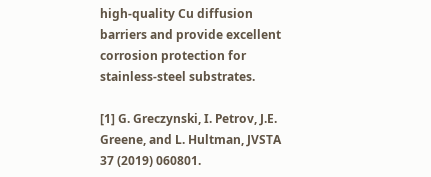high-quality Cu diffusion barriers and provide excellent corrosion protection for stainless-steel substrates.

[1] G. Greczynski, I. Petrov, J.E. Greene, and L. Hultman, JVSTA 37 (2019) 060801.